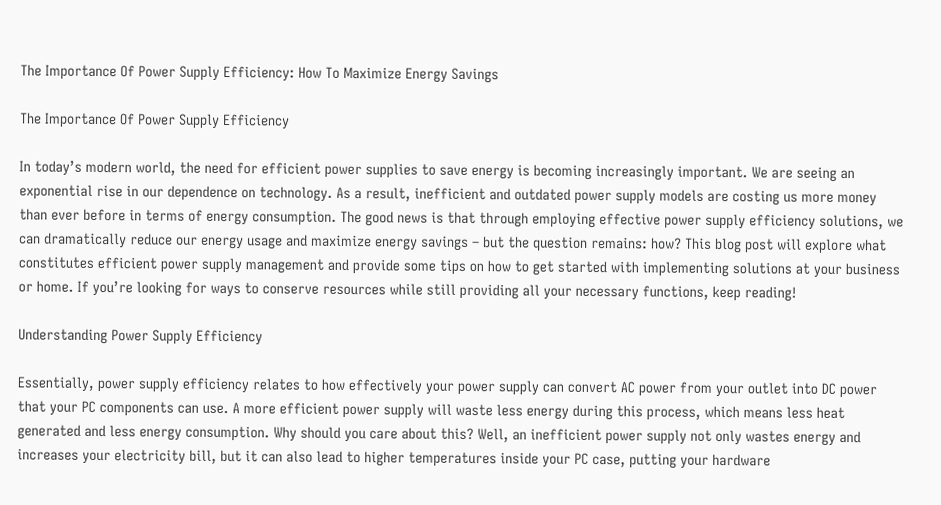The Importance Of Power Supply Efficiency: How To Maximize Energy Savings

The Importance Of Power Supply Efficiency

In today’s modern world, the need for efficient power supplies to save energy is becoming increasingly important. We are seeing an exponential rise in our dependence on technology. As a result, inefficient and outdated power supply models are costing us more money than ever before in terms of energy consumption. The good news is that through employing effective power supply efficiency solutions, we can dramatically reduce our energy usage and maximize energy savings – but the question remains: how? This blog post will explore what constitutes efficient power supply management and provide some tips on how to get started with implementing solutions at your business or home. If you’re looking for ways to conserve resources while still providing all your necessary functions, keep reading!

Understanding Power Supply Efficiency

Essentially, power supply efficiency relates to how effectively your power supply can convert AC power from your outlet into DC power that your PC components can use. A more efficient power supply will waste less energy during this process, which means less heat generated and less energy consumption. Why should you care about this? Well, an inefficient power supply not only wastes energy and increases your electricity bill, but it can also lead to higher temperatures inside your PC case, putting your hardware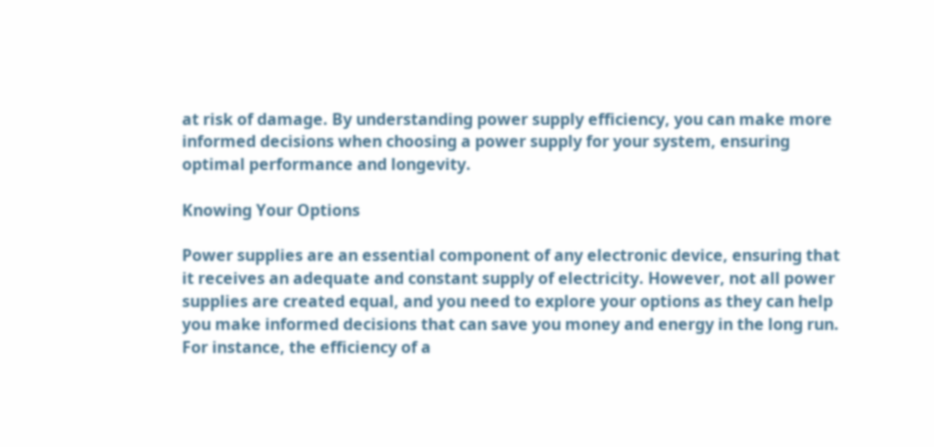at risk of damage. By understanding power supply efficiency, you can make more informed decisions when choosing a power supply for your system, ensuring optimal performance and longevity.

Knowing Your Options

Power supplies are an essential component of any electronic device, ensuring that it receives an adequate and constant supply of electricity. However, not all power supplies are created equal, and you need to explore your options as they can help you make informed decisions that can save you money and energy in the long run. For instance, the efficiency of a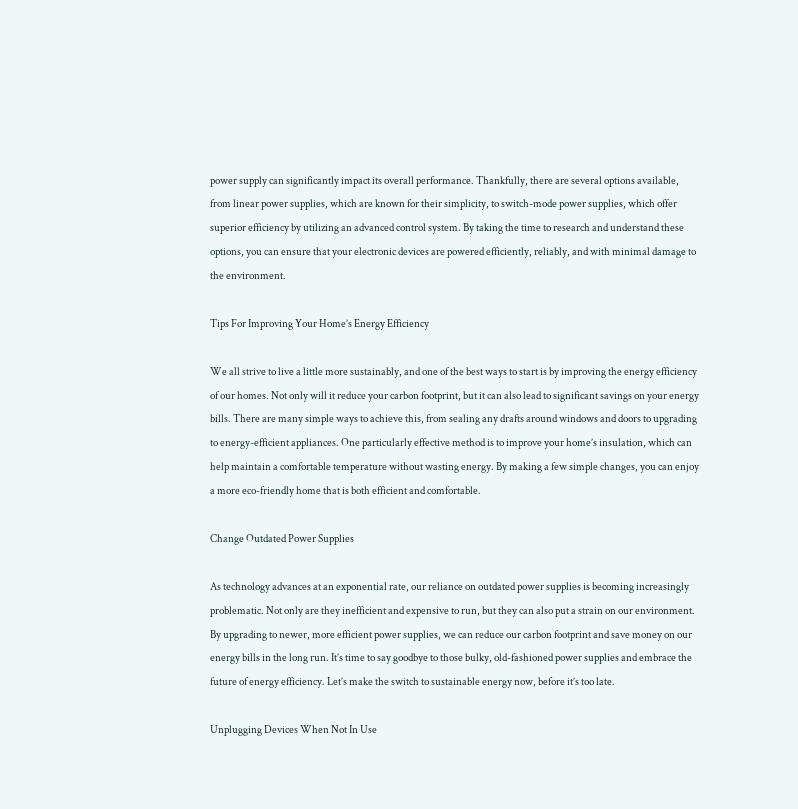power supply can significantly impact its overall performance. Thankfully, there are several options available, from linear power supplies, which are known for their simplicity, to switch-mode power supplies, which offer superior efficiency by utilizing an advanced control system. By taking the time to research and understand these options, you can ensure that your electronic devices are powered efficiently, reliably, and with minimal damage to the environment.

Tips For Improving Your Home’s Energy Efficiency

We all strive to live a little more sustainably, and one of the best ways to start is by improving the energy efficiency of our homes. Not only will it reduce your carbon footprint, but it can also lead to significant savings on your energy bills. There are many simple ways to achieve this, from sealing any drafts around windows and doors to upgrading to energy-efficient appliances. One particularly effective method is to improve your home’s insulation, which can help maintain a comfortable temperature without wasting energy. By making a few simple changes, you can enjoy a more eco-friendly home that is both efficient and comfortable.

Change Outdated Power Supplies

As technology advances at an exponential rate, our reliance on outdated power supplies is becoming increasingly problematic. Not only are they inefficient and expensive to run, but they can also put a strain on our environment. By upgrading to newer, more efficient power supplies, we can reduce our carbon footprint and save money on our energy bills in the long run. It’s time to say goodbye to those bulky, old-fashioned power supplies and embrace the future of energy efficiency. Let’s make the switch to sustainable energy now, before it’s too late.

Unplugging Devices When Not In Use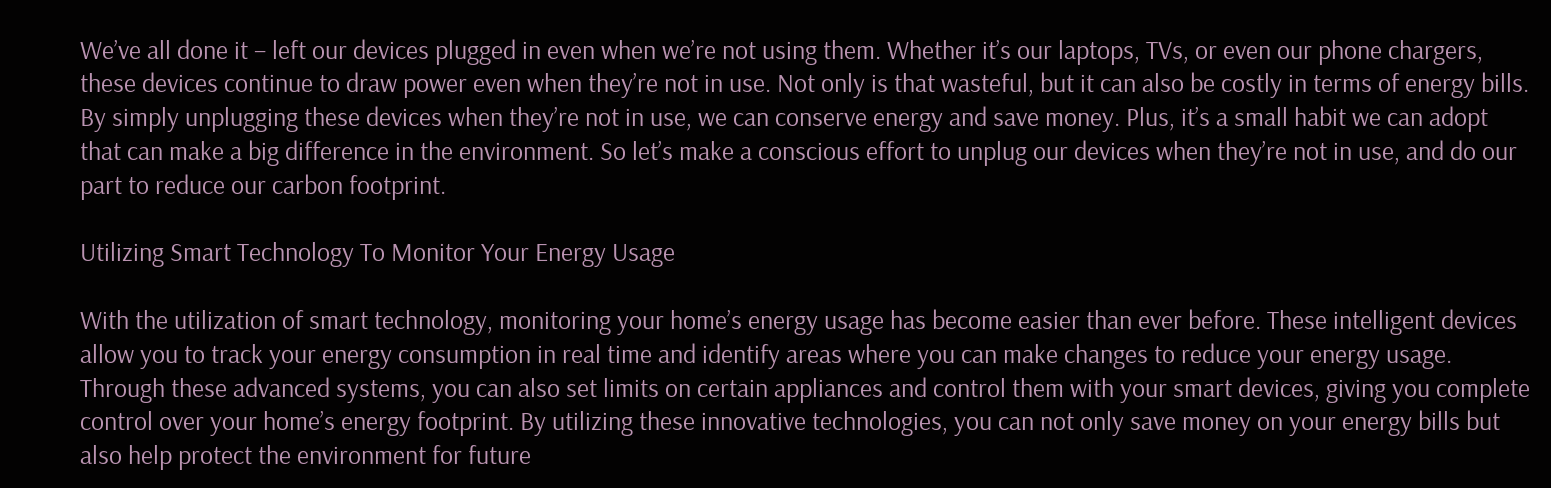We’ve all done it – left our devices plugged in even when we’re not using them. Whether it’s our laptops, TVs, or even our phone chargers, these devices continue to draw power even when they’re not in use. Not only is that wasteful, but it can also be costly in terms of energy bills. By simply unplugging these devices when they’re not in use, we can conserve energy and save money. Plus, it’s a small habit we can adopt that can make a big difference in the environment. So let’s make a conscious effort to unplug our devices when they’re not in use, and do our part to reduce our carbon footprint.

Utilizing Smart Technology To Monitor Your Energy Usage

With the utilization of smart technology, monitoring your home’s energy usage has become easier than ever before. These intelligent devices allow you to track your energy consumption in real time and identify areas where you can make changes to reduce your energy usage. Through these advanced systems, you can also set limits on certain appliances and control them with your smart devices, giving you complete control over your home’s energy footprint. By utilizing these innovative technologies, you can not only save money on your energy bills but also help protect the environment for future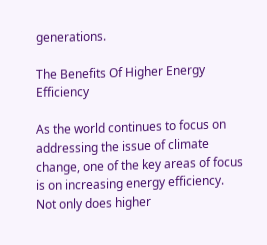generations.

The Benefits Of Higher Energy Efficiency

As the world continues to focus on addressing the issue of climate change, one of the key areas of focus is on increasing energy efficiency. Not only does higher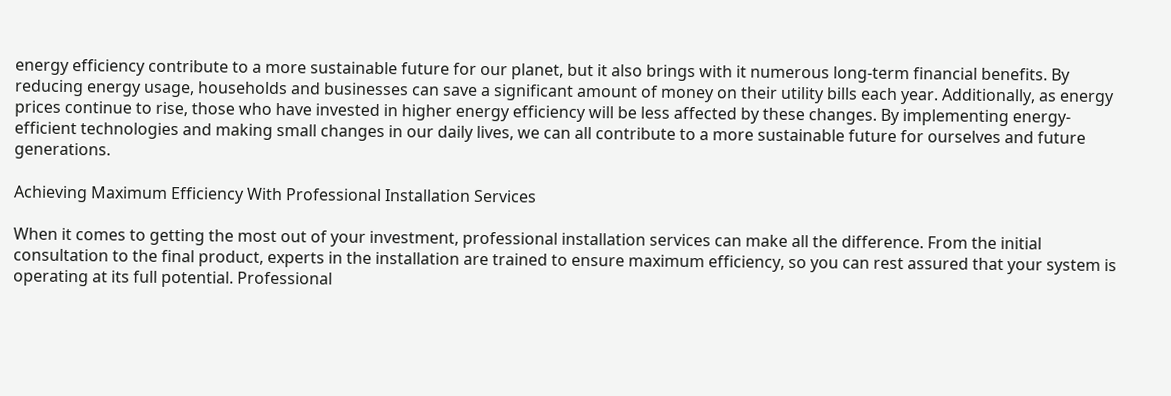energy efficiency contribute to a more sustainable future for our planet, but it also brings with it numerous long-term financial benefits. By reducing energy usage, households and businesses can save a significant amount of money on their utility bills each year. Additionally, as energy prices continue to rise, those who have invested in higher energy efficiency will be less affected by these changes. By implementing energy-efficient technologies and making small changes in our daily lives, we can all contribute to a more sustainable future for ourselves and future generations.

Achieving Maximum Efficiency With Professional Installation Services

When it comes to getting the most out of your investment, professional installation services can make all the difference. From the initial consultation to the final product, experts in the installation are trained to ensure maximum efficiency, so you can rest assured that your system is operating at its full potential. Professional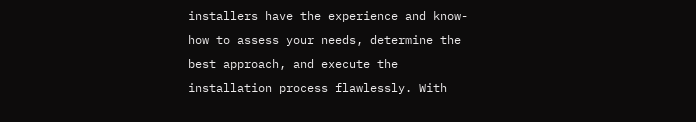installers have the experience and know-how to assess your needs, determine the best approach, and execute the installation process flawlessly. With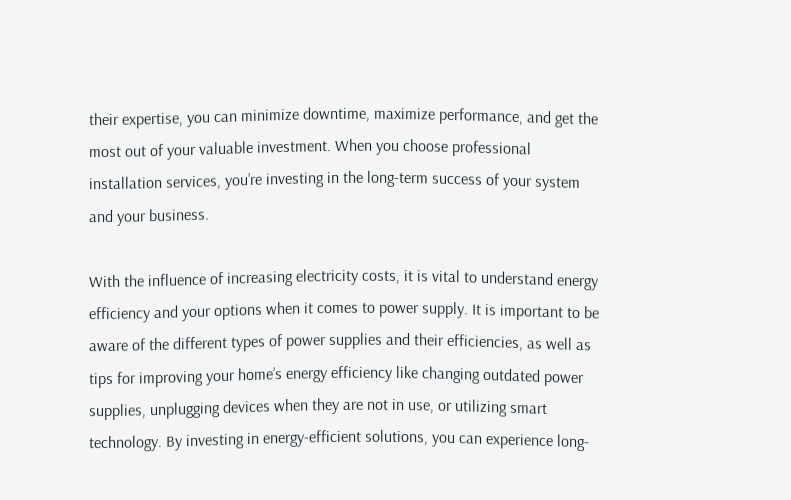their expertise, you can minimize downtime, maximize performance, and get the most out of your valuable investment. When you choose professional installation services, you’re investing in the long-term success of your system and your business.

With the influence of increasing electricity costs, it is vital to understand energy efficiency and your options when it comes to power supply. It is important to be aware of the different types of power supplies and their efficiencies, as well as tips for improving your home’s energy efficiency like changing outdated power supplies, unplugging devices when they are not in use, or utilizing smart technology. By investing in energy-efficient solutions, you can experience long-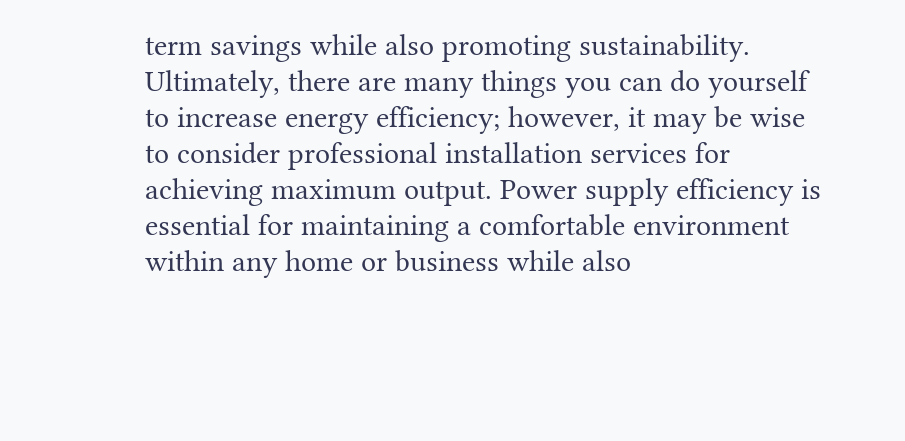term savings while also promoting sustainability. Ultimately, there are many things you can do yourself to increase energy efficiency; however, it may be wise to consider professional installation services for achieving maximum output. Power supply efficiency is essential for maintaining a comfortable environment within any home or business while also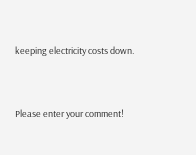keeping electricity costs down.


Please enter your comment!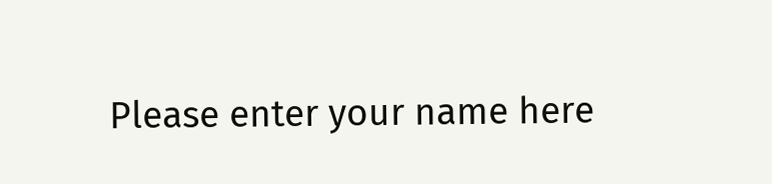Please enter your name here